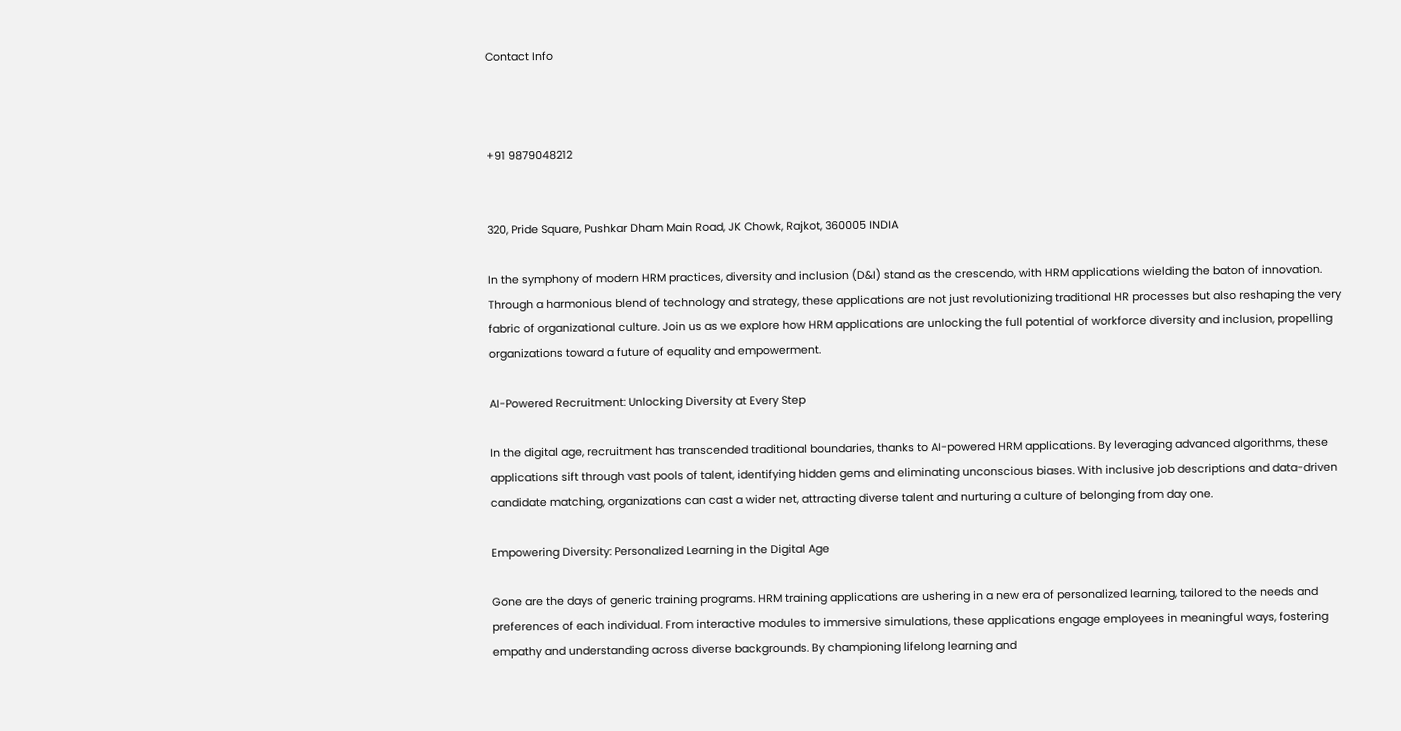Contact Info



+91 9879048212


320, Pride Square, Pushkar Dham Main Road, JK Chowk, Rajkot, 360005 INDIA

In the symphony of modern HRM practices, diversity and inclusion (D&I) stand as the crescendo, with HRM applications wielding the baton of innovation. Through a harmonious blend of technology and strategy, these applications are not just revolutionizing traditional HR processes but also reshaping the very fabric of organizational culture. Join us as we explore how HRM applications are unlocking the full potential of workforce diversity and inclusion, propelling organizations toward a future of equality and empowerment.

AI-Powered Recruitment: Unlocking Diversity at Every Step

In the digital age, recruitment has transcended traditional boundaries, thanks to AI-powered HRM applications. By leveraging advanced algorithms, these applications sift through vast pools of talent, identifying hidden gems and eliminating unconscious biases. With inclusive job descriptions and data-driven candidate matching, organizations can cast a wider net, attracting diverse talent and nurturing a culture of belonging from day one.

Empowering Diversity: Personalized Learning in the Digital Age

Gone are the days of generic training programs. HRM training applications are ushering in a new era of personalized learning, tailored to the needs and preferences of each individual. From interactive modules to immersive simulations, these applications engage employees in meaningful ways, fostering empathy and understanding across diverse backgrounds. By championing lifelong learning and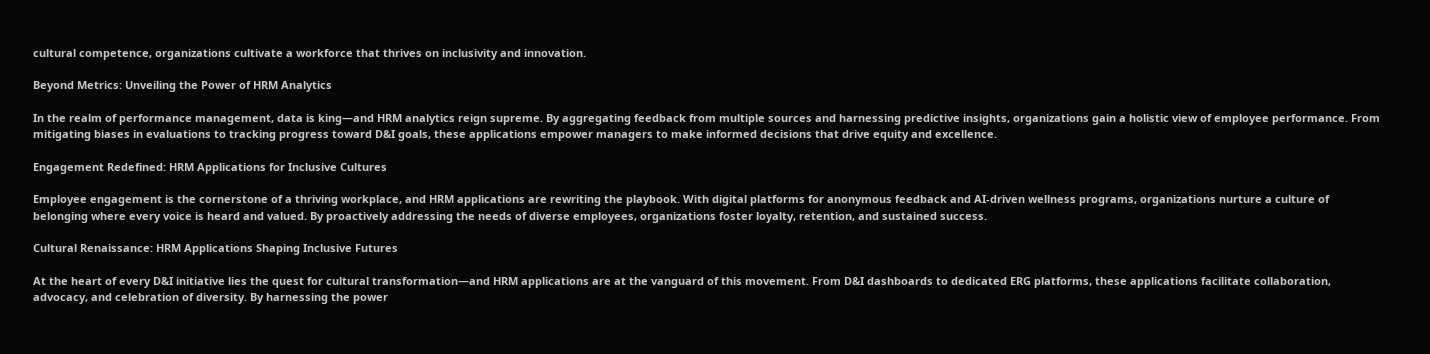cultural competence, organizations cultivate a workforce that thrives on inclusivity and innovation.

Beyond Metrics: Unveiling the Power of HRM Analytics

In the realm of performance management, data is king—and HRM analytics reign supreme. By aggregating feedback from multiple sources and harnessing predictive insights, organizations gain a holistic view of employee performance. From mitigating biases in evaluations to tracking progress toward D&I goals, these applications empower managers to make informed decisions that drive equity and excellence.

Engagement Redefined: HRM Applications for Inclusive Cultures

Employee engagement is the cornerstone of a thriving workplace, and HRM applications are rewriting the playbook. With digital platforms for anonymous feedback and AI-driven wellness programs, organizations nurture a culture of belonging where every voice is heard and valued. By proactively addressing the needs of diverse employees, organizations foster loyalty, retention, and sustained success.

Cultural Renaissance: HRM Applications Shaping Inclusive Futures

At the heart of every D&I initiative lies the quest for cultural transformation—and HRM applications are at the vanguard of this movement. From D&I dashboards to dedicated ERG platforms, these applications facilitate collaboration, advocacy, and celebration of diversity. By harnessing the power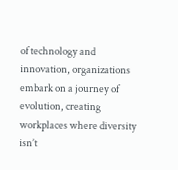of technology and innovation, organizations embark on a journey of evolution, creating workplaces where diversity isn’t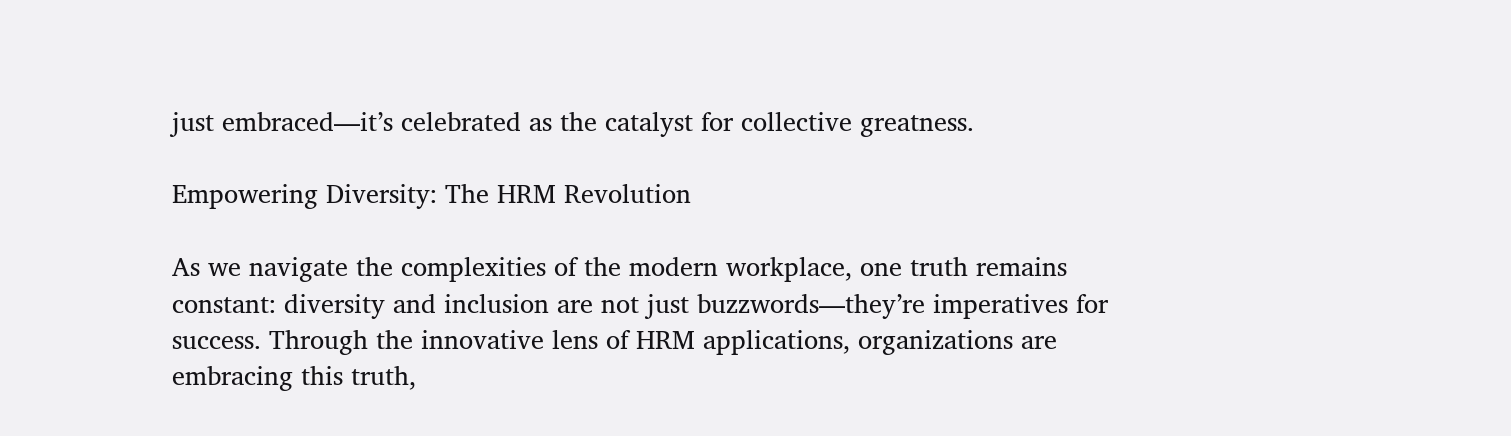just embraced—it’s celebrated as the catalyst for collective greatness.

Empowering Diversity: The HRM Revolution

As we navigate the complexities of the modern workplace, one truth remains constant: diversity and inclusion are not just buzzwords—they’re imperatives for success. Through the innovative lens of HRM applications, organizations are embracing this truth,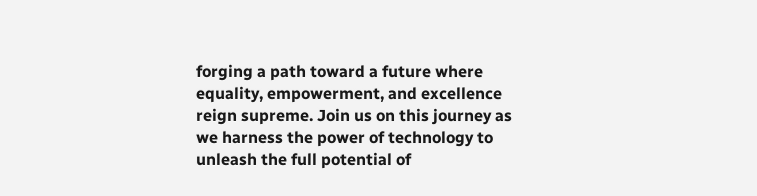forging a path toward a future where equality, empowerment, and excellence reign supreme. Join us on this journey as we harness the power of technology to unleash the full potential of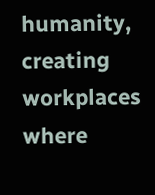humanity, creating workplaces where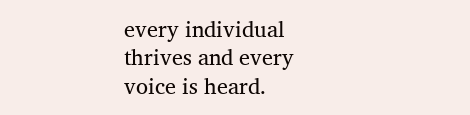every individual thrives and every voice is heard.